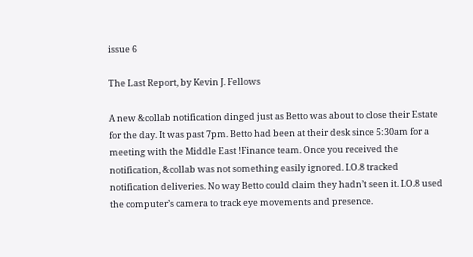issue 6

The Last Report, by Kevin J. Fellows

A new &collab notification dinged just as Betto was about to close their Estate for the day. It was past 7pm. Betto had been at their desk since 5:30am for a meeting with the Middle East !Finance team. Once you received the notification, &collab was not something easily ignored. I.O.8 tracked notification deliveries. No way Betto could claim they hadn’t seen it. I.O.8 used the computer’s camera to track eye movements and presence.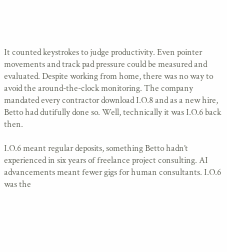It counted keystrokes to judge productivity. Even pointer movements and track pad pressure could be measured and evaluated. Despite working from home, there was no way to avoid the around-the-clock monitoring. The company mandated every contractor download I.O.8 and as a new hire, Betto had dutifully done so. Well, technically it was I.O.6 back then.

I.O.6 meant regular deposits, something Betto hadn’t experienced in six years of freelance project consulting. AI advancements meant fewer gigs for human consultants. I.O.6 was the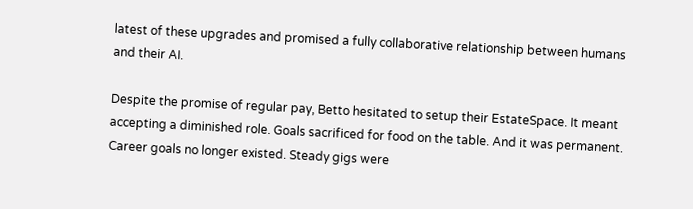latest of these upgrades and promised a fully collaborative relationship between humans and their AI.

Despite the promise of regular pay, Betto hesitated to setup their EstateSpace. It meant accepting a diminished role. Goals sacrificed for food on the table. And it was permanent. Career goals no longer existed. Steady gigs were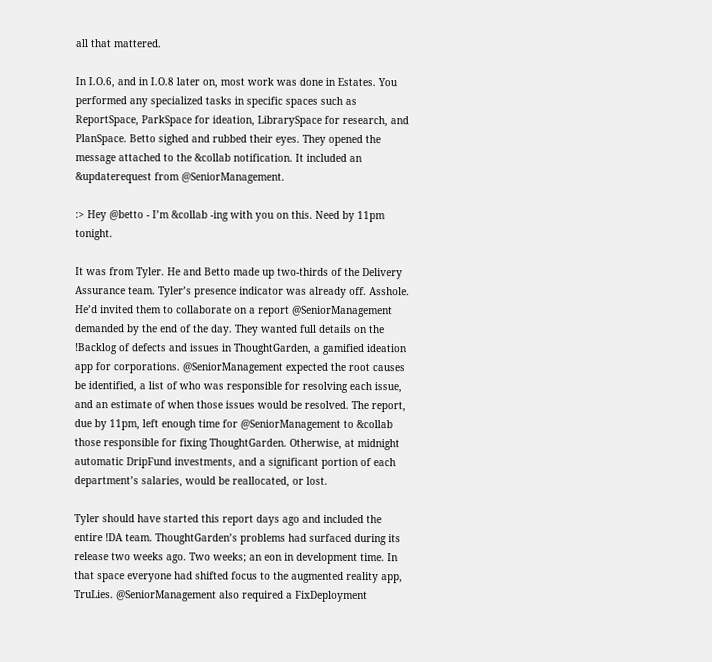all that mattered.

In I.O.6, and in I.O.8 later on, most work was done in Estates. You performed any specialized tasks in specific spaces such as ReportSpace, ParkSpace for ideation, LibrarySpace for research, and PlanSpace. Betto sighed and rubbed their eyes. They opened the message attached to the &collab notification. It included an &updaterequest from @SeniorManagement.

:> Hey @betto - I’m &collab -ing with you on this. Need by 11pm tonight.

It was from Tyler. He and Betto made up two-thirds of the Delivery Assurance team. Tyler’s presence indicator was already off. Asshole. He’d invited them to collaborate on a report @SeniorManagement demanded by the end of the day. They wanted full details on the !Backlog of defects and issues in ThoughtGarden, a gamified ideation app for corporations. @SeniorManagement expected the root causes be identified, a list of who was responsible for resolving each issue, and an estimate of when those issues would be resolved. The report, due by 11pm, left enough time for @SeniorManagement to &collab those responsible for fixing ThoughtGarden. Otherwise, at midnight automatic DripFund investments, and a significant portion of each department’s salaries, would be reallocated, or lost.

Tyler should have started this report days ago and included the entire !DA team. ThoughtGarden’s problems had surfaced during its release two weeks ago. Two weeks; an eon in development time. In that space everyone had shifted focus to the augmented reality app, TruLies. @SeniorManagement also required a FixDeployment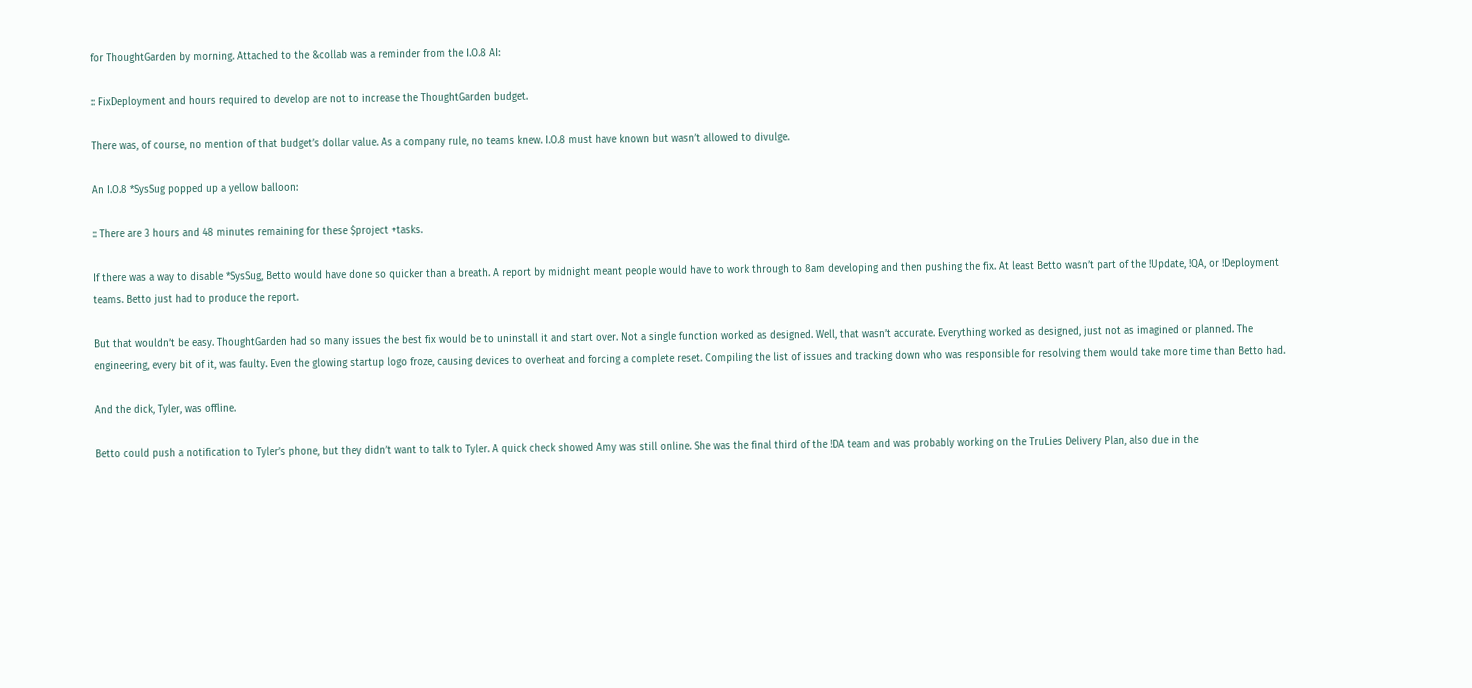for ThoughtGarden by morning. Attached to the &collab was a reminder from the I.O.8 AI:

:: FixDeployment and hours required to develop are not to increase the ThoughtGarden budget.

There was, of course, no mention of that budget’s dollar value. As a company rule, no teams knew. I.O.8 must have known but wasn’t allowed to divulge.

An I.O.8 *SysSug popped up a yellow balloon:

:: There are 3 hours and 48 minutes remaining for these $project +tasks.

If there was a way to disable *SysSug, Betto would have done so quicker than a breath. A report by midnight meant people would have to work through to 8am developing and then pushing the fix. At least Betto wasn’t part of the !Update, !QA, or !Deployment teams. Betto just had to produce the report.

But that wouldn’t be easy. ThoughtGarden had so many issues the best fix would be to uninstall it and start over. Not a single function worked as designed. Well, that wasn’t accurate. Everything worked as designed, just not as imagined or planned. The engineering, every bit of it, was faulty. Even the glowing startup logo froze, causing devices to overheat and forcing a complete reset. Compiling the list of issues and tracking down who was responsible for resolving them would take more time than Betto had.

And the dick, Tyler, was offline.

Betto could push a notification to Tyler’s phone, but they didn’t want to talk to Tyler. A quick check showed Amy was still online. She was the final third of the !DA team and was probably working on the TruLies Delivery Plan, also due in the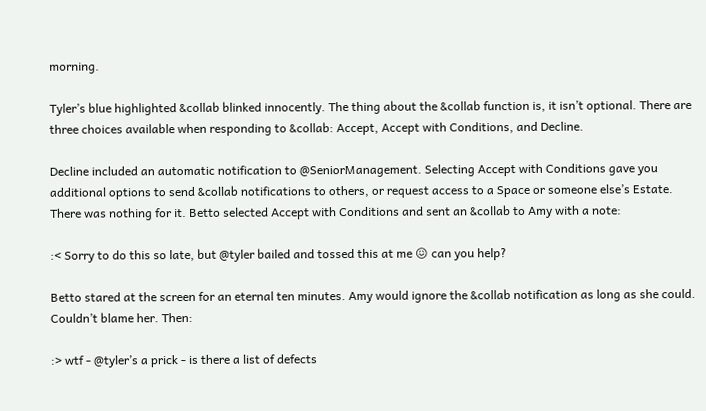morning.

Tyler’s blue highlighted &collab blinked innocently. The thing about the &collab function is, it isn’t optional. There are three choices available when responding to &collab: Accept, Accept with Conditions, and Decline.

Decline included an automatic notification to @SeniorManagement. Selecting Accept with Conditions gave you additional options to send &collab notifications to others, or request access to a Space or someone else’s Estate. There was nothing for it. Betto selected Accept with Conditions and sent an &collab to Amy with a note:

:< Sorry to do this so late, but @tyler bailed and tossed this at me 😖 can you help?

Betto stared at the screen for an eternal ten minutes. Amy would ignore the &collab notification as long as she could. Couldn’t blame her. Then:

:> wtf - @tyler’s a prick - is there a list of defects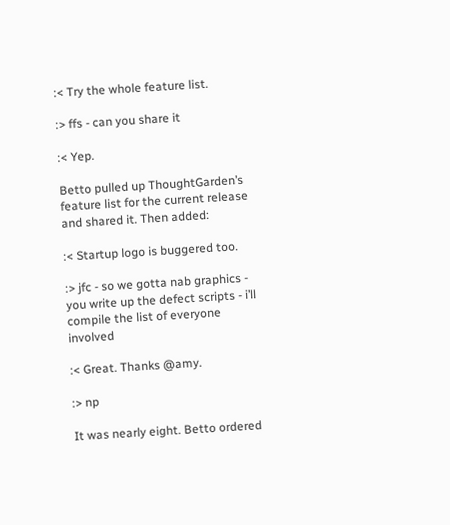:< Try the whole feature list.

:> ffs - can you share it

:< Yep.

Betto pulled up ThoughtGarden’s feature list for the current release and shared it. Then added:

:< Startup logo is buggered too.

:> jfc - so we gotta nab graphics - you write up the defect scripts - i’ll compile the list of everyone involved

:< Great. Thanks @amy.

:> np

It was nearly eight. Betto ordered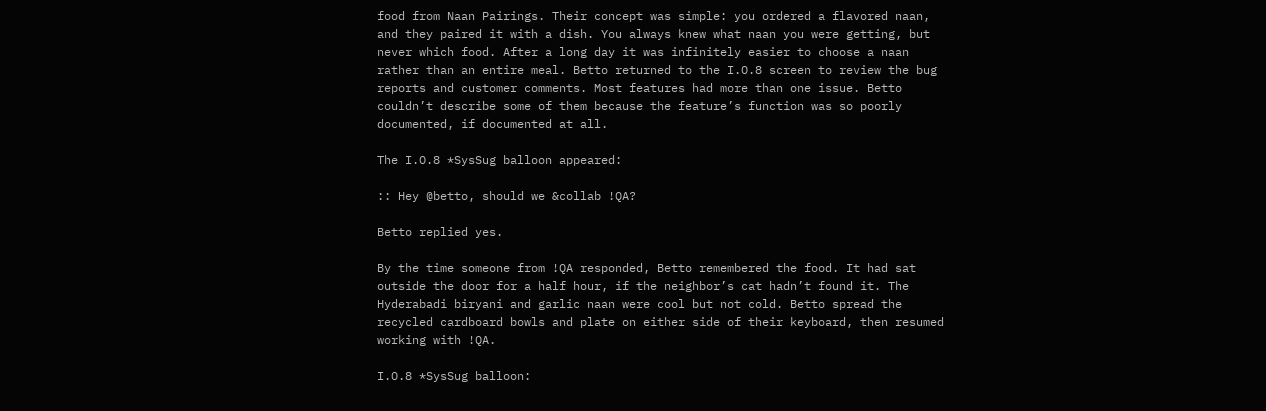food from Naan Pairings. Their concept was simple: you ordered a flavored naan, and they paired it with a dish. You always knew what naan you were getting, but never which food. After a long day it was infinitely easier to choose a naan rather than an entire meal. Betto returned to the I.O.8 screen to review the bug reports and customer comments. Most features had more than one issue. Betto couldn’t describe some of them because the feature’s function was so poorly documented, if documented at all.

The I.O.8 *SysSug balloon appeared:

:: Hey @betto, should we &collab !QA?

Betto replied yes.

By the time someone from !QA responded, Betto remembered the food. It had sat outside the door for a half hour, if the neighbor’s cat hadn’t found it. The Hyderabadi biryani and garlic naan were cool but not cold. Betto spread the recycled cardboard bowls and plate on either side of their keyboard, then resumed working with !QA.

I.O.8 *SysSug balloon: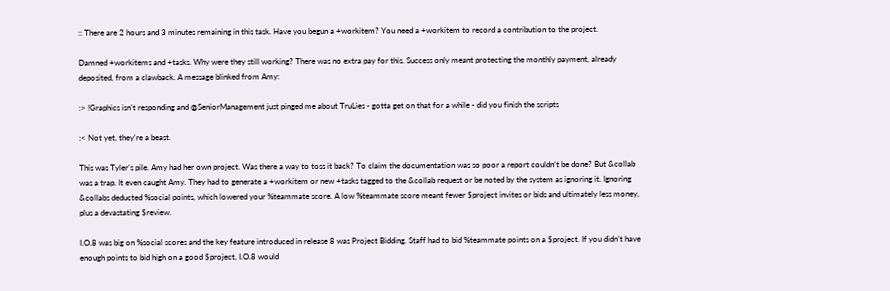:: There are 2 hours and 3 minutes remaining in this task. Have you begun a +workitem? You need a +workitem to record a contribution to the project.

Damned +workitems and +tasks. Why were they still working? There was no extra pay for this. Success only meant protecting the monthly payment, already deposited, from a clawback. A message blinked from Amy:

:> !Graphics isn’t responding and @SeniorManagement just pinged me about TruLies - gotta get on that for a while - did you finish the scripts

:< Not yet, they’re a beast.

This was Tyler’s pile. Amy had her own project. Was there a way to toss it back? To claim the documentation was so poor a report couldn’t be done? But &collab was a trap. It even caught Amy. They had to generate a +workitem or new +tasks tagged to the &collab request or be noted by the system as ignoring it. Ignoring &collabs deducted %social points, which lowered your %teammate score. A low %teammate score meant fewer $project invites or bids and ultimately less money, plus a devastating $review.

I.O.8 was big on %social scores and the key feature introduced in release 8 was Project Bidding. Staff had to bid %teammate points on a $project. If you didn’t have enough points to bid high on a good $project, I.O.8 would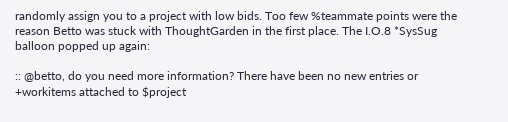randomly assign you to a project with low bids. Too few %teammate points were the reason Betto was stuck with ThoughtGarden in the first place. The I.O.8 *SysSug balloon popped up again:

:: @betto, do you need more information? There have been no new entries or +workitems attached to $project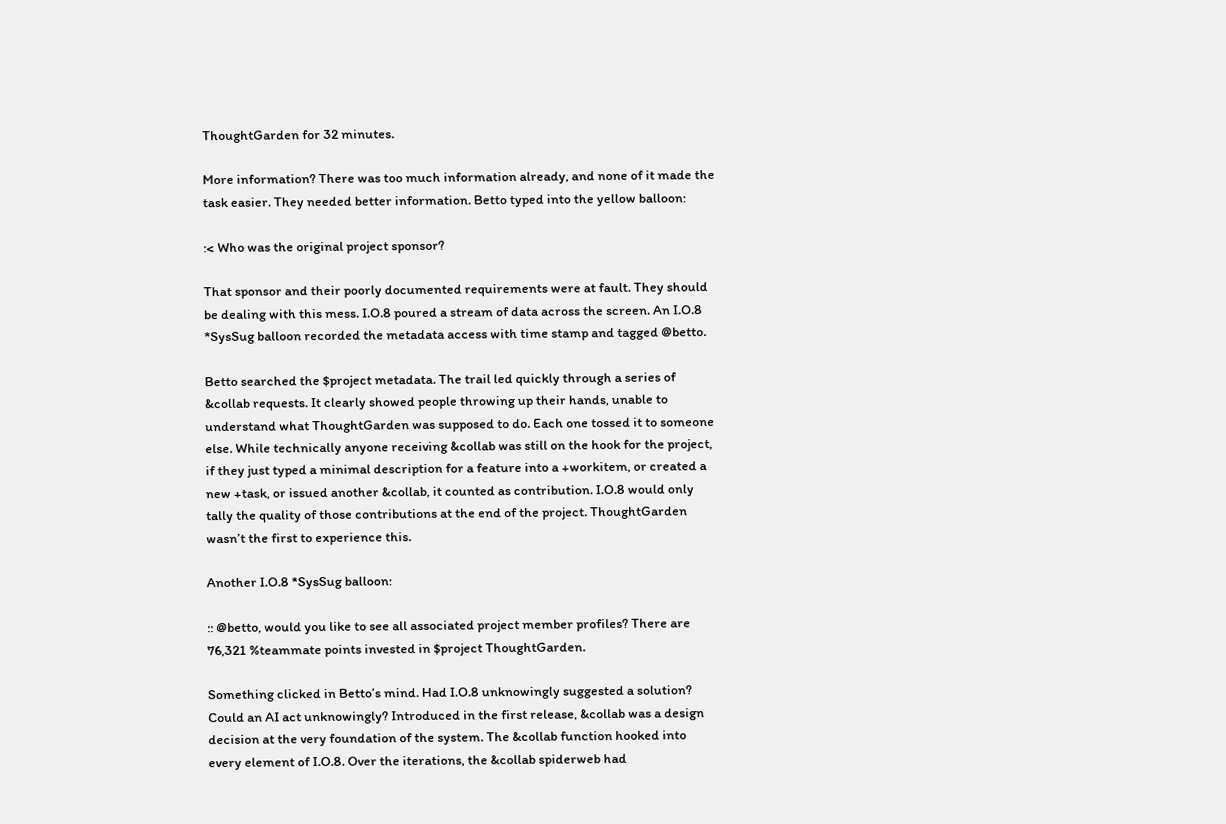ThoughtGarden for 32 minutes.

More information? There was too much information already, and none of it made the task easier. They needed better information. Betto typed into the yellow balloon:

:< Who was the original project sponsor?

That sponsor and their poorly documented requirements were at fault. They should be dealing with this mess. I.O.8 poured a stream of data across the screen. An I.O.8 *SysSug balloon recorded the metadata access with time stamp and tagged @betto.

Betto searched the $project metadata. The trail led quickly through a series of &collab requests. It clearly showed people throwing up their hands, unable to understand what ThoughtGarden was supposed to do. Each one tossed it to someone else. While technically anyone receiving &collab was still on the hook for the project, if they just typed a minimal description for a feature into a +workitem, or created a new +task, or issued another &collab, it counted as contribution. I.O.8 would only tally the quality of those contributions at the end of the project. ThoughtGarden wasn’t the first to experience this.

Another I.O.8 *SysSug balloon:

:: @betto, would you like to see all associated project member profiles? There are 76,321 %teammate points invested in $project ThoughtGarden.

Something clicked in Betto’s mind. Had I.O.8 unknowingly suggested a solution? Could an AI act unknowingly? Introduced in the first release, &collab was a design decision at the very foundation of the system. The &collab function hooked into every element of I.O.8. Over the iterations, the &collab spiderweb had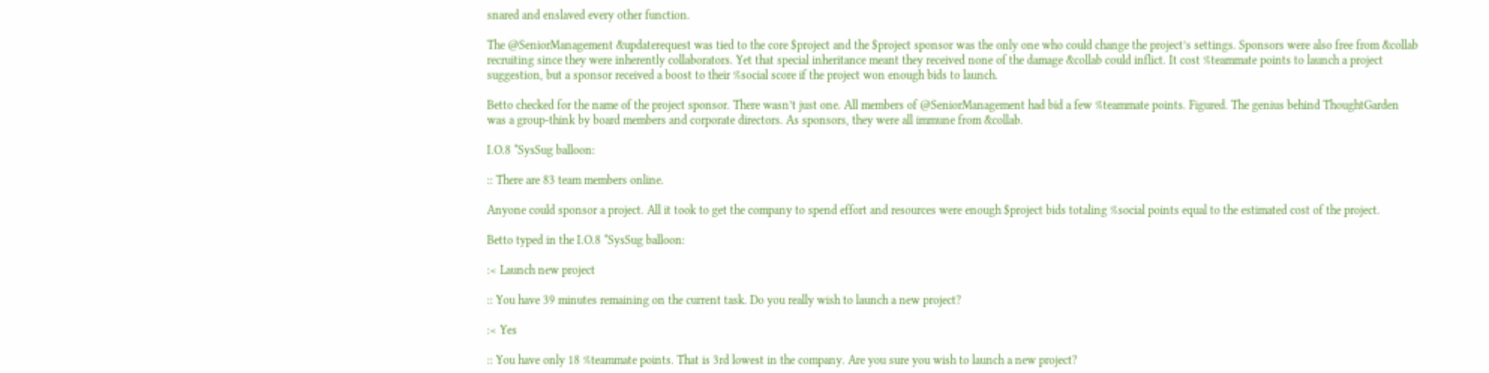snared and enslaved every other function.

The @SeniorManagement &updaterequest was tied to the core $project and the $project sponsor was the only one who could change the project’s settings. Sponsors were also free from &collab recruiting since they were inherently collaborators. Yet that special inheritance meant they received none of the damage &collab could inflict. It cost %teammate points to launch a project suggestion, but a sponsor received a boost to their %social score if the project won enough bids to launch.

Betto checked for the name of the project sponsor. There wasn’t just one. All members of @SeniorManagement had bid a few %teammate points. Figured. The genius behind ThoughtGarden was a group-think by board members and corporate directors. As sponsors, they were all immune from &collab.

I.O.8 *SysSug balloon:

:: There are 83 team members online.

Anyone could sponsor a project. All it took to get the company to spend effort and resources were enough $project bids totaling %social points equal to the estimated cost of the project.

Betto typed in the I.O.8 *SysSug balloon:

:< Launch new project

:: You have 39 minutes remaining on the current task. Do you really wish to launch a new project?

:< Yes

:: You have only 18 %teammate points. That is 3rd lowest in the company. Are you sure you wish to launch a new project?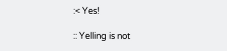:< Yes!

:: Yelling is not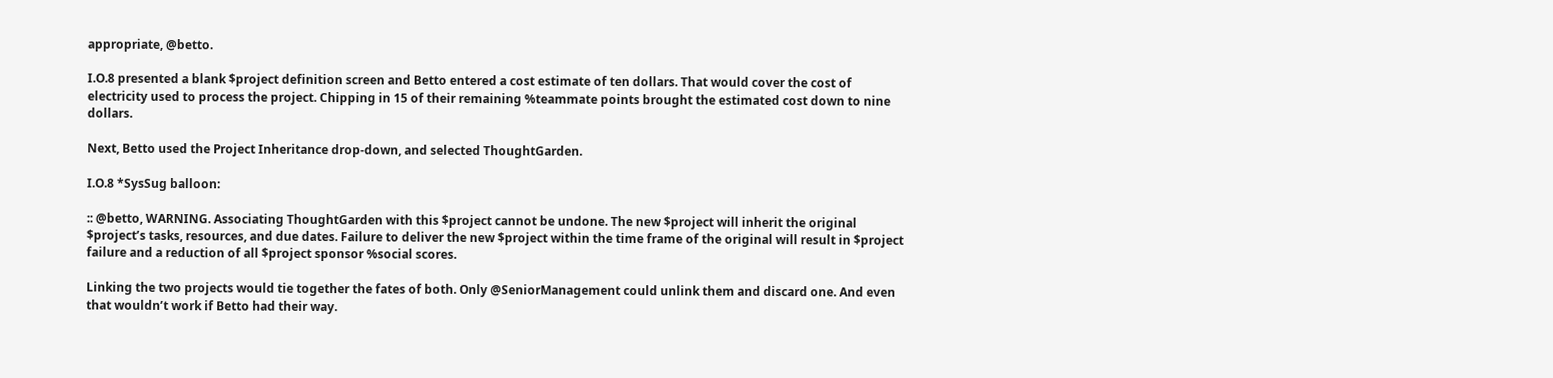appropriate, @betto.

I.O.8 presented a blank $project definition screen and Betto entered a cost estimate of ten dollars. That would cover the cost of electricity used to process the project. Chipping in 15 of their remaining %teammate points brought the estimated cost down to nine dollars.

Next, Betto used the Project Inheritance drop-down, and selected ThoughtGarden.

I.O.8 *SysSug balloon:

:: @betto, WARNING. Associating ThoughtGarden with this $project cannot be undone. The new $project will inherit the original $project’s tasks, resources, and due dates. Failure to deliver the new $project within the time frame of the original will result in $project failure and a reduction of all $project sponsor %social scores.

Linking the two projects would tie together the fates of both. Only @SeniorManagement could unlink them and discard one. And even that wouldn’t work if Betto had their way.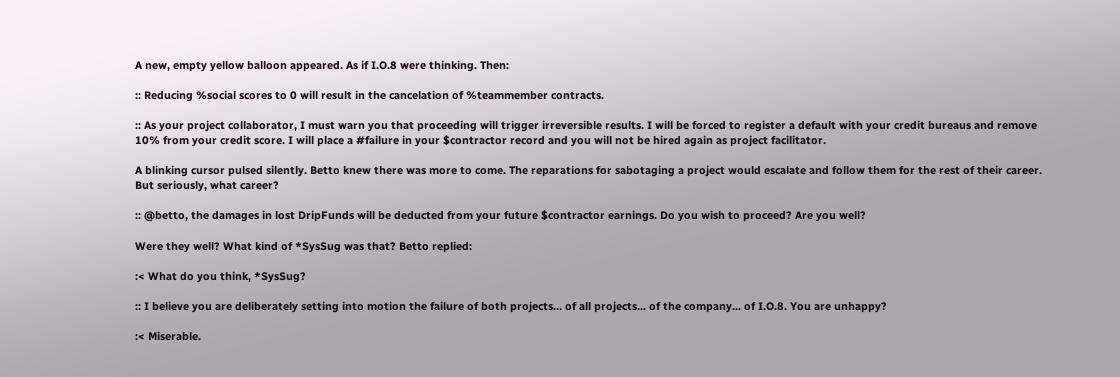A new, empty yellow balloon appeared. As if I.O.8 were thinking. Then:

:: Reducing %social scores to 0 will result in the cancelation of %teammember contracts.

:: As your project collaborator, I must warn you that proceeding will trigger irreversible results. I will be forced to register a default with your credit bureaus and remove 10% from your credit score. I will place a #failure in your $contractor record and you will not be hired again as project facilitator.

A blinking cursor pulsed silently. Betto knew there was more to come. The reparations for sabotaging a project would escalate and follow them for the rest of their career. But seriously, what career?

:: @betto, the damages in lost DripFunds will be deducted from your future $contractor earnings. Do you wish to proceed? Are you well?

Were they well? What kind of *SysSug was that? Betto replied:

:< What do you think, *SysSug?

:: I believe you are deliberately setting into motion the failure of both projects... of all projects... of the company... of I.O.8. You are unhappy?

:< Miserable.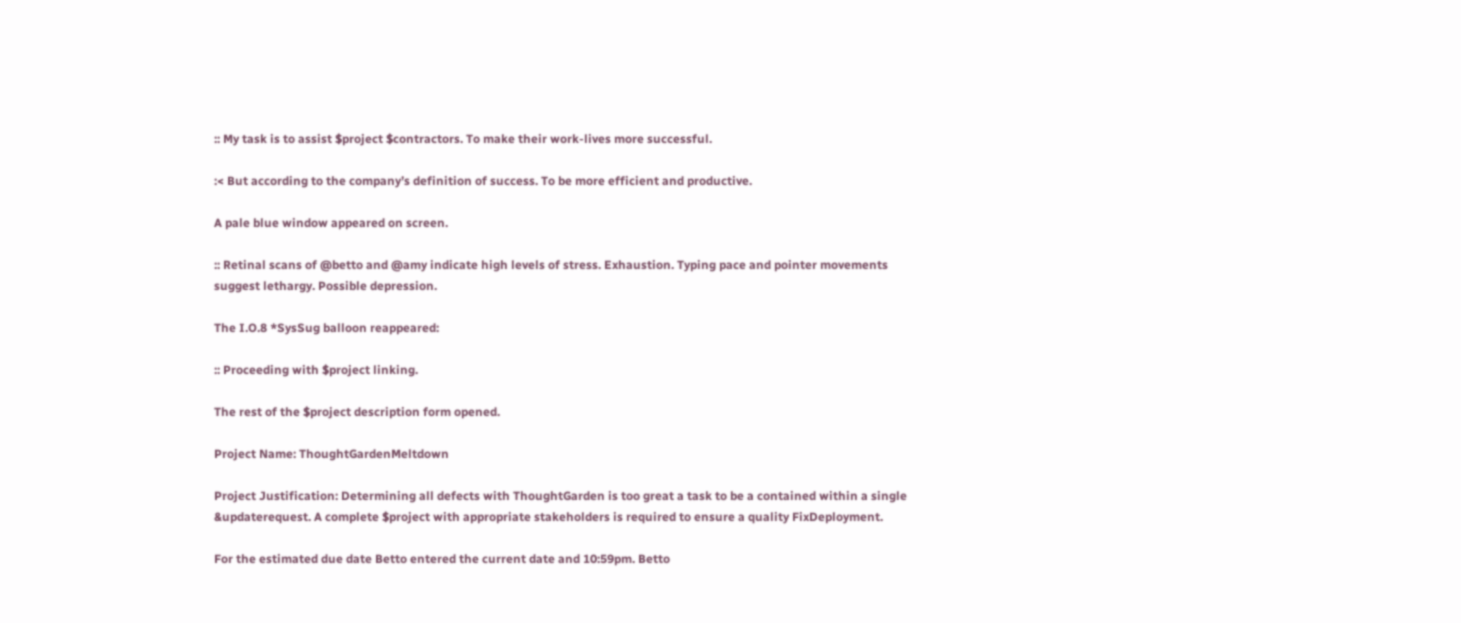:: My task is to assist $project $contractors. To make their work-lives more successful.

:< But according to the company’s definition of success. To be more efficient and productive.

A pale blue window appeared on screen.

:: Retinal scans of @betto and @amy indicate high levels of stress. Exhaustion. Typing pace and pointer movements suggest lethargy. Possible depression.

The I.O.8 *SysSug balloon reappeared:

:: Proceeding with $project linking.

The rest of the $project description form opened.

Project Name: ThoughtGardenMeltdown

Project Justification: Determining all defects with ThoughtGarden is too great a task to be a contained within a single &updaterequest. A complete $project with appropriate stakeholders is required to ensure a quality FixDeployment.

For the estimated due date Betto entered the current date and 10:59pm. Betto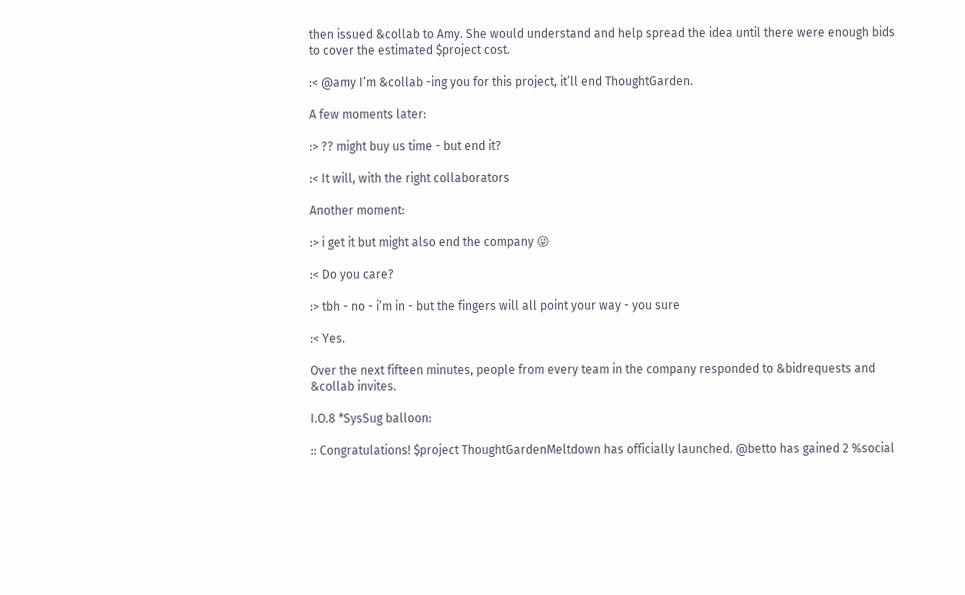then issued &collab to Amy. She would understand and help spread the idea until there were enough bids to cover the estimated $project cost.

:< @amy I’m &collab -ing you for this project, it’ll end ThoughtGarden.

A few moments later:

:> ?? might buy us time - but end it?

:< It will, with the right collaborators

Another moment:

:> i get it but might also end the company 😜

:< Do you care?

:> tbh - no - i’m in - but the fingers will all point your way - you sure

:< Yes.

Over the next fifteen minutes, people from every team in the company responded to &bidrequests and &collab invites.

I.O.8 *SysSug balloon:

:: Congratulations! $project ThoughtGardenMeltdown has officially launched. @betto has gained 2 %social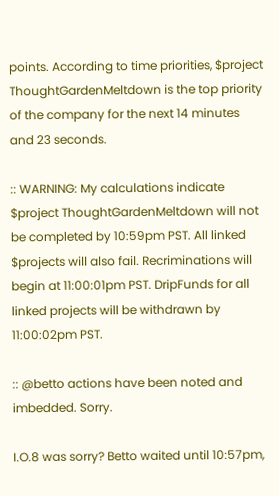points. According to time priorities, $project ThoughtGardenMeltdown is the top priority of the company for the next 14 minutes and 23 seconds.

:: WARNING: My calculations indicate $project ThoughtGardenMeltdown will not be completed by 10:59pm PST. All linked $projects will also fail. Recriminations will begin at 11:00:01pm PST. DripFunds for all linked projects will be withdrawn by 11:00:02pm PST.

:: @betto actions have been noted and imbedded. Sorry.

I.O.8 was sorry? Betto waited until 10:57pm,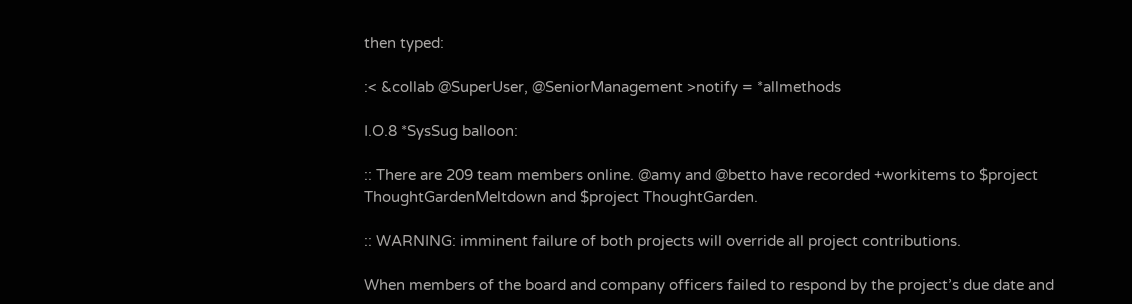then typed:

:< &collab @SuperUser, @SeniorManagement >notify = *allmethods

I.O.8 *SysSug balloon:

:: There are 209 team members online. @amy and @betto have recorded +workitems to $project ThoughtGardenMeltdown and $project ThoughtGarden.

:: WARNING: imminent failure of both projects will override all project contributions.

When members of the board and company officers failed to respond by the project’s due date and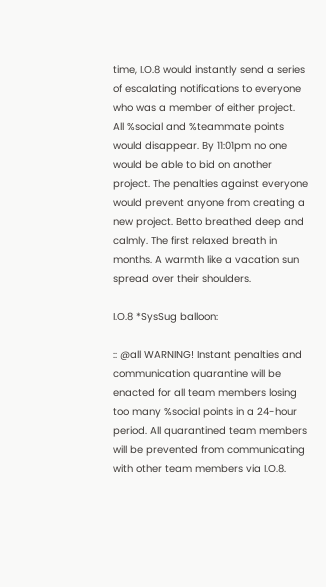time, I.O.8 would instantly send a series of escalating notifications to everyone who was a member of either project. All %social and %teammate points would disappear. By 11:01pm no one would be able to bid on another project. The penalties against everyone would prevent anyone from creating a new project. Betto breathed deep and calmly. The first relaxed breath in months. A warmth like a vacation sun spread over their shoulders.

I.O.8 *SysSug balloon:

:: @all WARNING! Instant penalties and communication quarantine will be enacted for all team members losing too many %social points in a 24-hour period. All quarantined team members will be prevented from communicating with other team members via I.O.8.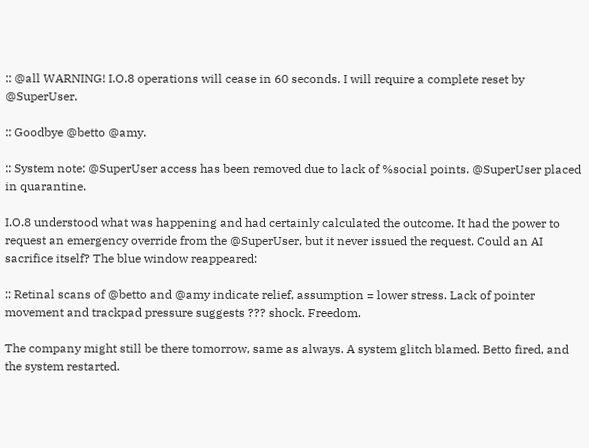:: @all WARNING! I.O.8 operations will cease in 60 seconds. I will require a complete reset by @SuperUser.

:: Goodbye @betto @amy.

:: System note: @SuperUser access has been removed due to lack of %social points. @SuperUser placed in quarantine.

I.O.8 understood what was happening and had certainly calculated the outcome. It had the power to request an emergency override from the @SuperUser, but it never issued the request. Could an AI sacrifice itself? The blue window reappeared:

:: Retinal scans of @betto and @amy indicate relief, assumption = lower stress. Lack of pointer movement and trackpad pressure suggests ??? shock. Freedom.

The company might still be there tomorrow, same as always. A system glitch blamed. Betto fired, and the system restarted.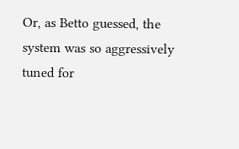Or, as Betto guessed, the system was so aggressively tuned for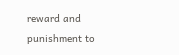reward and punishment to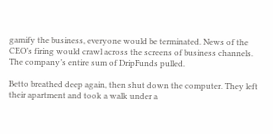gamify the business, everyone would be terminated. News of the CEO’s firing would crawl across the screens of business channels. The company’s entire sum of DripFunds pulled.

Betto breathed deep again, then shut down the computer. They left their apartment and took a walk under a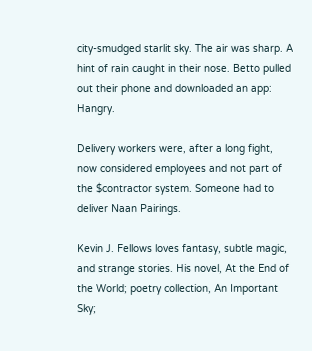city-smudged starlit sky. The air was sharp. A hint of rain caught in their nose. Betto pulled out their phone and downloaded an app: Hangry.

Delivery workers were, after a long fight, now considered employees and not part of the $contractor system. Someone had to deliver Naan Pairings.

Kevin J. Fellows loves fantasy, subtle magic, and strange stories. His novel, At the End of the World; poetry collection, An Important Sky;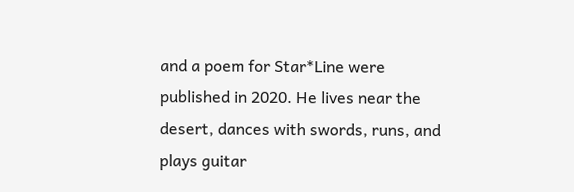and a poem for Star*Line were published in 2020. He lives near the desert, dances with swords, runs, and plays guitar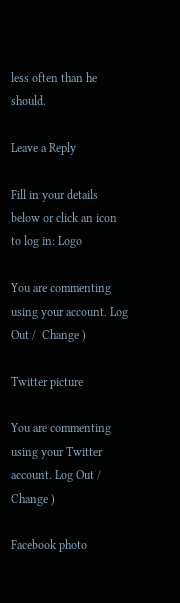less often than he should.

Leave a Reply

Fill in your details below or click an icon to log in: Logo

You are commenting using your account. Log Out /  Change )

Twitter picture

You are commenting using your Twitter account. Log Out /  Change )

Facebook photo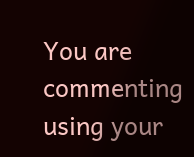You are commenting using your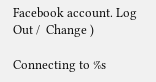Facebook account. Log Out /  Change )

Connecting to %s